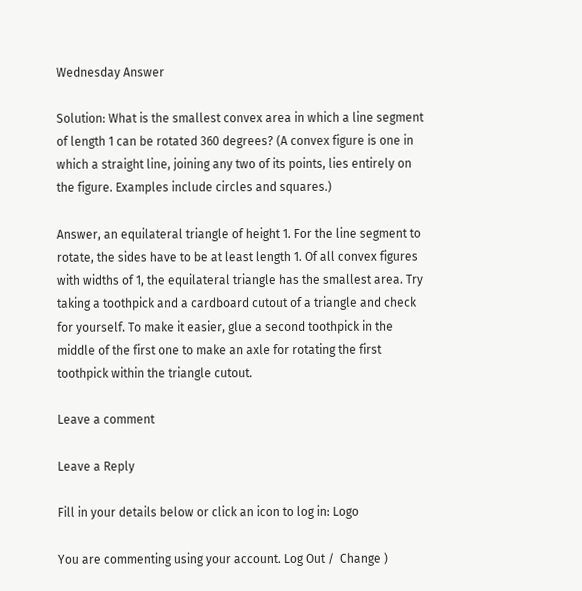Wednesday Answer

Solution: What is the smallest convex area in which a line segment of length 1 can be rotated 360 degrees? (A convex figure is one in which a straight line, joining any two of its points, lies entirely on the figure. Examples include circles and squares.)

Answer, an equilateral triangle of height 1. For the line segment to rotate, the sides have to be at least length 1. Of all convex figures with widths of 1, the equilateral triangle has the smallest area. Try taking a toothpick and a cardboard cutout of a triangle and check for yourself. To make it easier, glue a second toothpick in the middle of the first one to make an axle for rotating the first toothpick within the triangle cutout.

Leave a comment

Leave a Reply

Fill in your details below or click an icon to log in: Logo

You are commenting using your account. Log Out /  Change )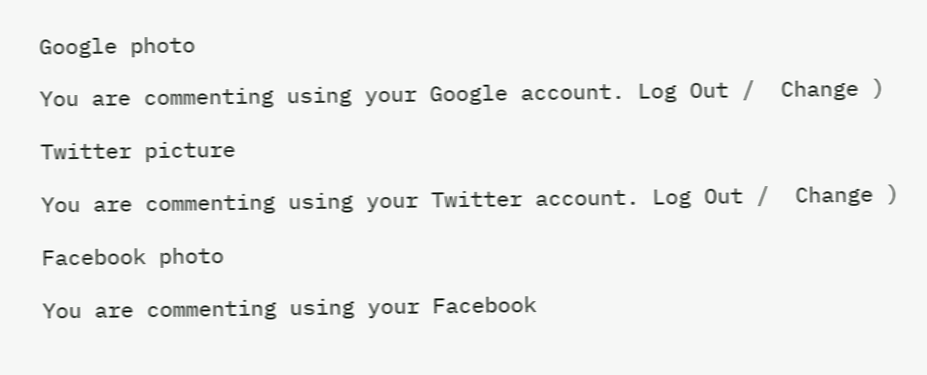Google photo

You are commenting using your Google account. Log Out /  Change )

Twitter picture

You are commenting using your Twitter account. Log Out /  Change )

Facebook photo

You are commenting using your Facebook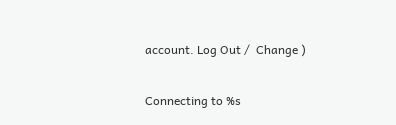account. Log Out /  Change )

Connecting to %s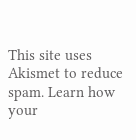This site uses Akismet to reduce spam. Learn how your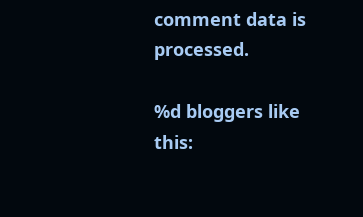comment data is processed.

%d bloggers like this: